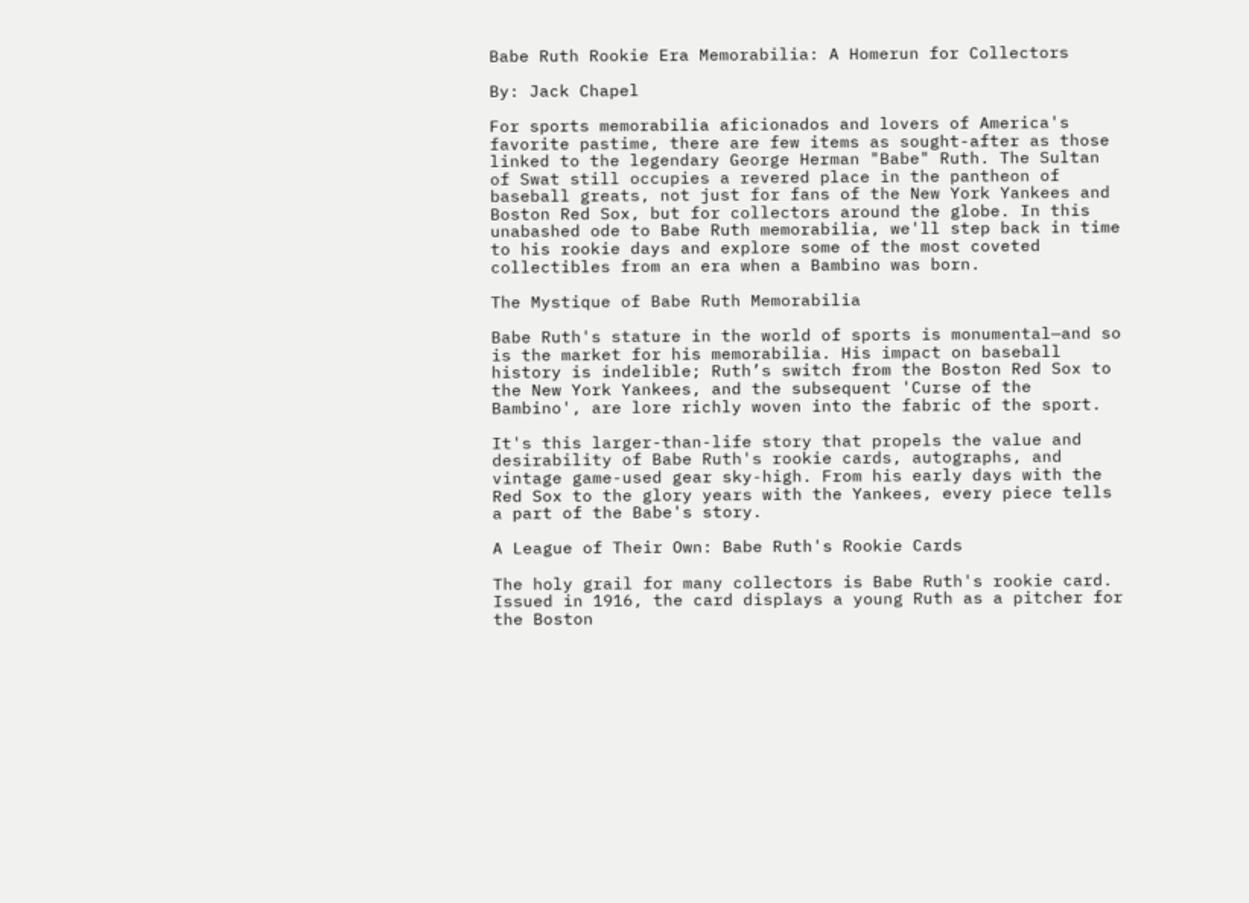Babe Ruth Rookie Era Memorabilia: A Homerun for Collectors

By: Jack Chapel

For sports memorabilia aficionados and lovers of America's favorite pastime, there are few items as sought-after as those linked to the legendary George Herman "Babe" Ruth. The Sultan of Swat still occupies a revered place in the pantheon of baseball greats, not just for fans of the New York Yankees and Boston Red Sox, but for collectors around the globe. In this unabashed ode to Babe Ruth memorabilia, we'll step back in time to his rookie days and explore some of the most coveted collectibles from an era when a Bambino was born.

The Mystique of Babe Ruth Memorabilia

Babe Ruth's stature in the world of sports is monumental—and so is the market for his memorabilia. His impact on baseball history is indelible; Ruth’s switch from the Boston Red Sox to the New York Yankees, and the subsequent 'Curse of the Bambino', are lore richly woven into the fabric of the sport.

It's this larger-than-life story that propels the value and desirability of Babe Ruth's rookie cards, autographs, and vintage game-used gear sky-high. From his early days with the Red Sox to the glory years with the Yankees, every piece tells a part of the Babe's story.

A League of Their Own: Babe Ruth's Rookie Cards

The holy grail for many collectors is Babe Ruth's rookie card. Issued in 1916, the card displays a young Ruth as a pitcher for the Boston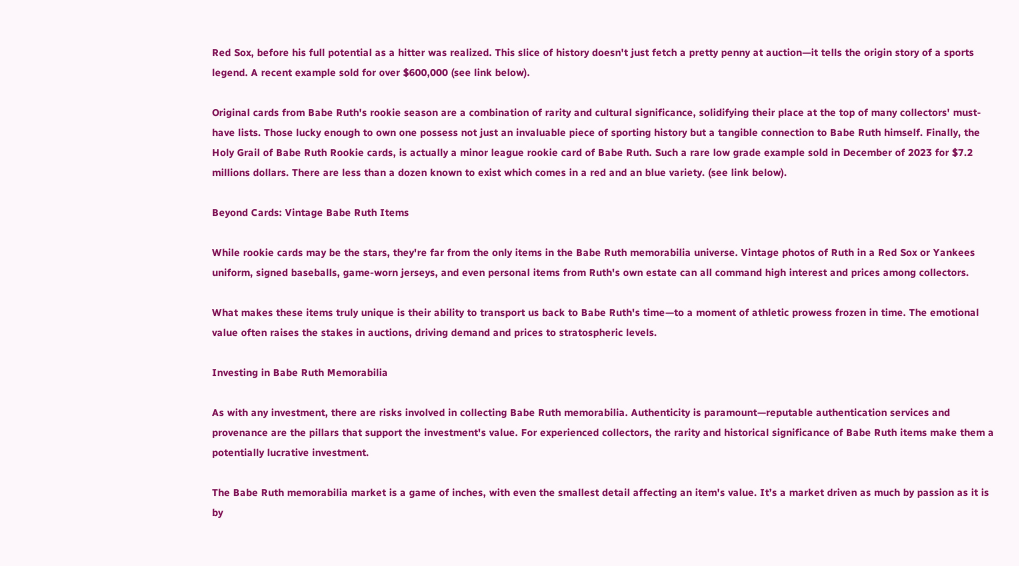Red Sox, before his full potential as a hitter was realized. This slice of history doesn't just fetch a pretty penny at auction—it tells the origin story of a sports legend. A recent example sold for over $600,000 (see link below).

Original cards from Babe Ruth's rookie season are a combination of rarity and cultural significance, solidifying their place at the top of many collectors' must-have lists. Those lucky enough to own one possess not just an invaluable piece of sporting history but a tangible connection to Babe Ruth himself. Finally, the Holy Grail of Babe Ruth Rookie cards, is actually a minor league rookie card of Babe Ruth. Such a rare low grade example sold in December of 2023 for $7.2 millions dollars. There are less than a dozen known to exist which comes in a red and an blue variety. (see link below).

Beyond Cards: Vintage Babe Ruth Items

While rookie cards may be the stars, they're far from the only items in the Babe Ruth memorabilia universe. Vintage photos of Ruth in a Red Sox or Yankees uniform, signed baseballs, game-worn jerseys, and even personal items from Ruth's own estate can all command high interest and prices among collectors.

What makes these items truly unique is their ability to transport us back to Babe Ruth's time—to a moment of athletic prowess frozen in time. The emotional value often raises the stakes in auctions, driving demand and prices to stratospheric levels.

Investing in Babe Ruth Memorabilia

As with any investment, there are risks involved in collecting Babe Ruth memorabilia. Authenticity is paramount—reputable authentication services and provenance are the pillars that support the investment's value. For experienced collectors, the rarity and historical significance of Babe Ruth items make them a potentially lucrative investment.

The Babe Ruth memorabilia market is a game of inches, with even the smallest detail affecting an item's value. It’s a market driven as much by passion as it is by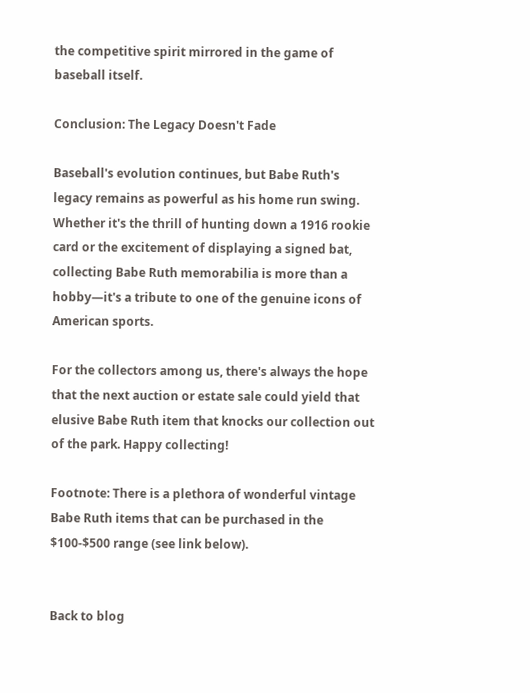the competitive spirit mirrored in the game of baseball itself.

Conclusion: The Legacy Doesn't Fade

Baseball's evolution continues, but Babe Ruth's legacy remains as powerful as his home run swing. Whether it's the thrill of hunting down a 1916 rookie card or the excitement of displaying a signed bat, collecting Babe Ruth memorabilia is more than a hobby—it's a tribute to one of the genuine icons of American sports.

For the collectors among us, there's always the hope that the next auction or estate sale could yield that elusive Babe Ruth item that knocks our collection out of the park. Happy collecting!

Footnote: There is a plethora of wonderful vintage Babe Ruth items that can be purchased in the $100-$500 range (see link below).


Back to blog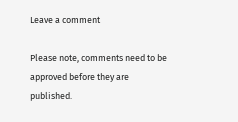Leave a comment

Please note, comments need to be approved before they are published.